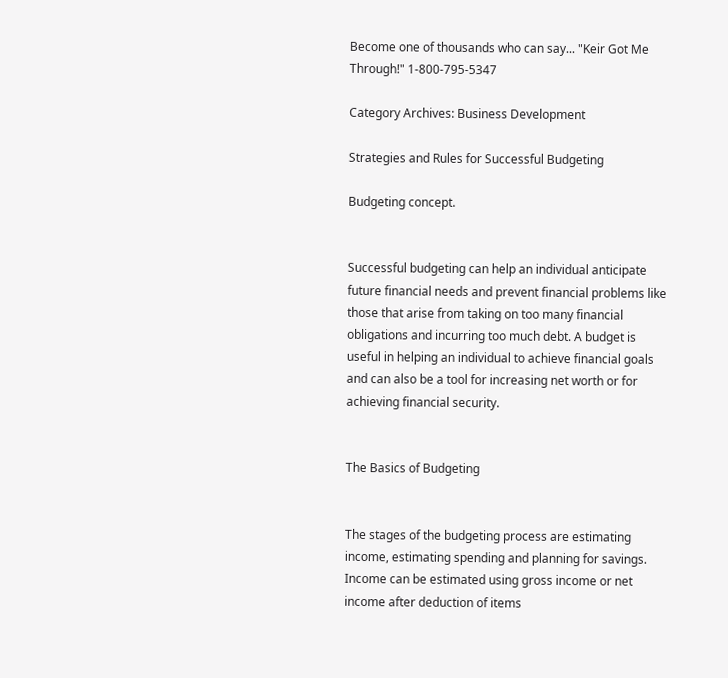Become one of thousands who can say... "Keir Got Me Through!" 1-800-795-5347

Category Archives: Business Development

Strategies and Rules for Successful Budgeting

Budgeting concept.


Successful budgeting can help an individual anticipate future financial needs and prevent financial problems like those that arise from taking on too many financial obligations and incurring too much debt. A budget is useful in helping an individual to achieve financial goals and can also be a tool for increasing net worth or for achieving financial security.


The Basics of Budgeting


The stages of the budgeting process are estimating income, estimating spending and planning for savings. Income can be estimated using gross income or net income after deduction of items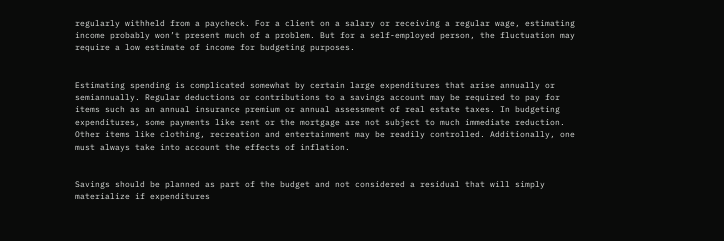regularly withheld from a paycheck. For a client on a salary or receiving a regular wage, estimating income probably won’t present much of a problem. But for a self-employed person, the fluctuation may require a low estimate of income for budgeting purposes.


Estimating spending is complicated somewhat by certain large expenditures that arise annually or semiannually. Regular deductions or contributions to a savings account may be required to pay for items such as an annual insurance premium or annual assessment of real estate taxes. In budgeting expenditures, some payments like rent or the mortgage are not subject to much immediate reduction. Other items like clothing, recreation and entertainment may be readily controlled. Additionally, one must always take into account the effects of inflation.


Savings should be planned as part of the budget and not considered a residual that will simply materialize if expenditures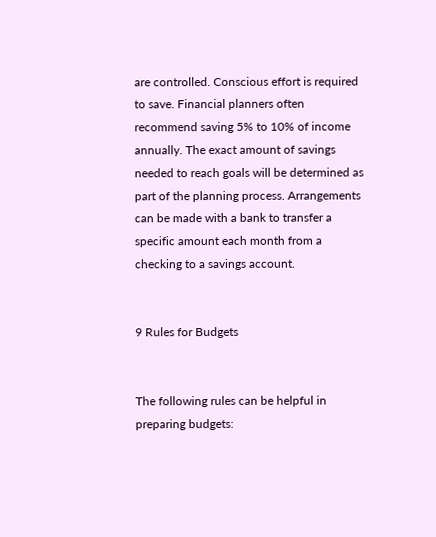are controlled. Conscious effort is required to save. Financial planners often recommend saving 5% to 10% of income annually. The exact amount of savings needed to reach goals will be determined as part of the planning process. Arrangements can be made with a bank to transfer a specific amount each month from a checking to a savings account.


9 Rules for Budgets


The following rules can be helpful in preparing budgets: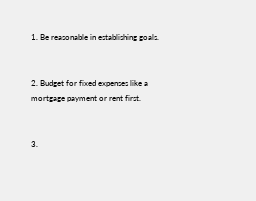1. Be reasonable in establishing goals.


2. Budget for fixed expenses like a mortgage payment or rent first.


3.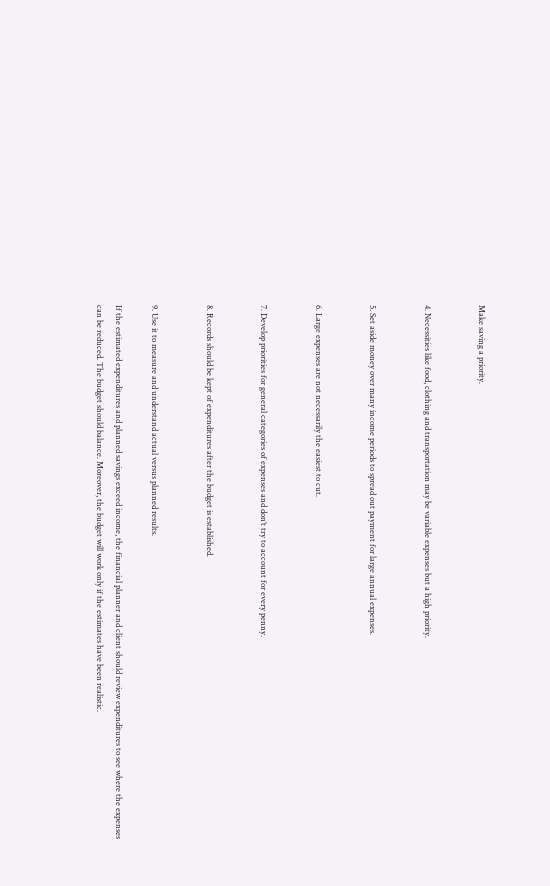Make saving a priority.


4. Necessities like food, clothing and transportation may be variable expenses but a high priority.


5. Set aside money over many income periods to spread out payment for large annual expenses.


6. Large expenses are not necessarily the easiest to cut.


7. Develop priorities for general categories of expenses and don’t try to account for every penny.


8. Records should be kept of expenditures after the budget is established.


9. Use it to measure and understand actual versus planned results.

If the estimated expenditures and planned savings exceed income, the financial planner and client should review expenditures to see where the expenses can be reduced. The budget should balance. Moreover, the budget will work only if the estimates have been realistic.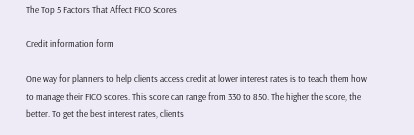The Top 5 Factors That Affect FICO Scores

Credit information form

One way for planners to help clients access credit at lower interest rates is to teach them how to manage their FICO scores. This score can range from 330 to 850. The higher the score, the better. To get the best interest rates, clients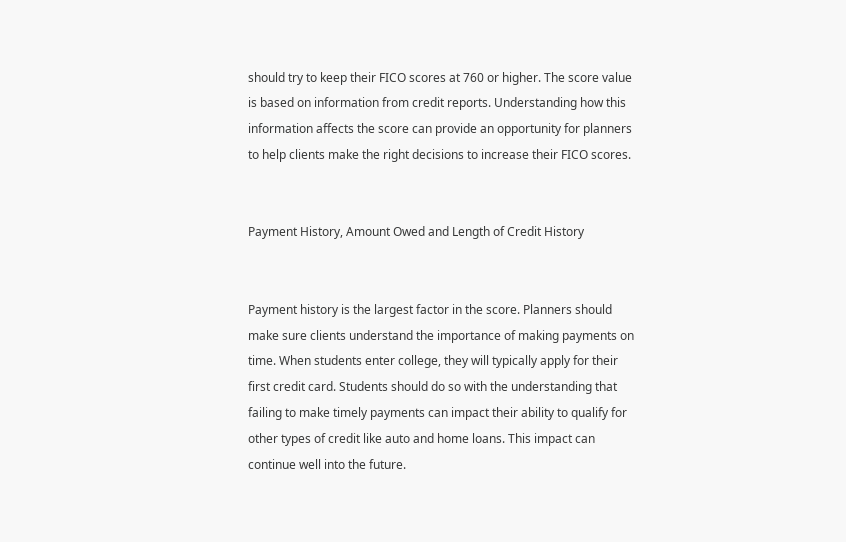should try to keep their FICO scores at 760 or higher. The score value is based on information from credit reports. Understanding how this information affects the score can provide an opportunity for planners to help clients make the right decisions to increase their FICO scores.


Payment History, Amount Owed and Length of Credit History


Payment history is the largest factor in the score. Planners should make sure clients understand the importance of making payments on time. When students enter college, they will typically apply for their first credit card. Students should do so with the understanding that failing to make timely payments can impact their ability to qualify for other types of credit like auto and home loans. This impact can continue well into the future.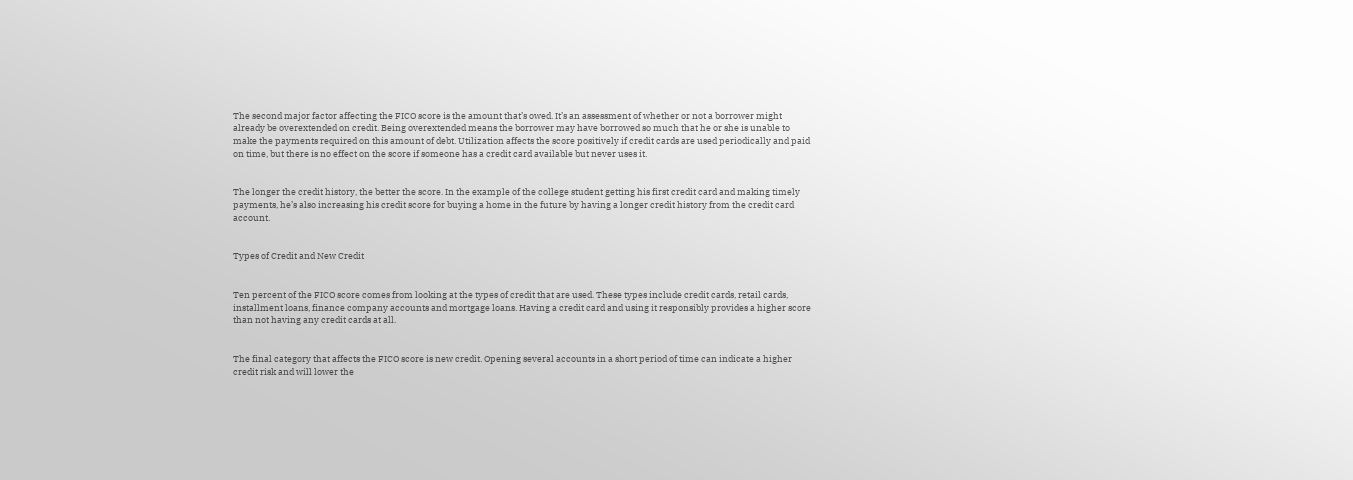The second major factor affecting the FICO score is the amount that’s owed. It’s an assessment of whether or not a borrower might already be overextended on credit. Being overextended means the borrower may have borrowed so much that he or she is unable to make the payments required on this amount of debt. Utilization affects the score positively if credit cards are used periodically and paid on time, but there is no effect on the score if someone has a credit card available but never uses it.


The longer the credit history, the better the score. In the example of the college student getting his first credit card and making timely payments, he’s also increasing his credit score for buying a home in the future by having a longer credit history from the credit card account.


Types of Credit and New Credit


Ten percent of the FICO score comes from looking at the types of credit that are used. These types include credit cards, retail cards, installment loans, finance company accounts and mortgage loans. Having a credit card and using it responsibly provides a higher score than not having any credit cards at all.


The final category that affects the FICO score is new credit. Opening several accounts in a short period of time can indicate a higher credit risk and will lower the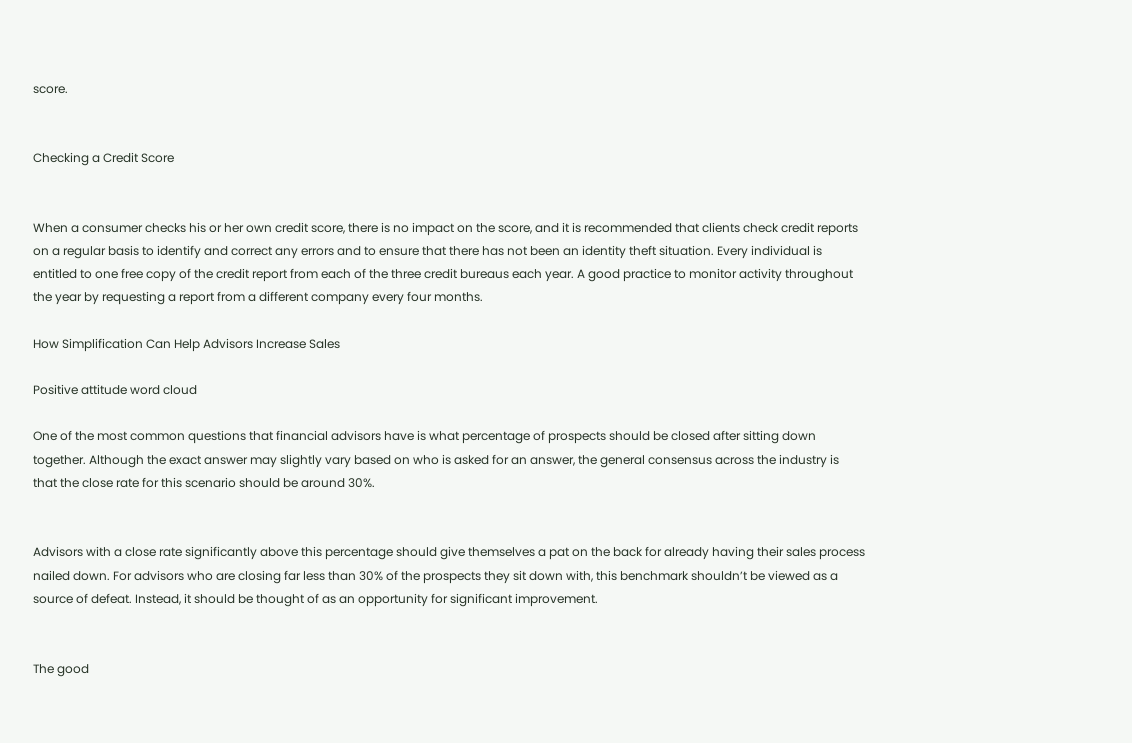score.


Checking a Credit Score


When a consumer checks his or her own credit score, there is no impact on the score, and it is recommended that clients check credit reports on a regular basis to identify and correct any errors and to ensure that there has not been an identity theft situation. Every individual is entitled to one free copy of the credit report from each of the three credit bureaus each year. A good practice to monitor activity throughout the year by requesting a report from a different company every four months.

How Simplification Can Help Advisors Increase Sales

Positive attitude word cloud

One of the most common questions that financial advisors have is what percentage of prospects should be closed after sitting down together. Although the exact answer may slightly vary based on who is asked for an answer, the general consensus across the industry is that the close rate for this scenario should be around 30%.


Advisors with a close rate significantly above this percentage should give themselves a pat on the back for already having their sales process nailed down. For advisors who are closing far less than 30% of the prospects they sit down with, this benchmark shouldn’t be viewed as a source of defeat. Instead, it should be thought of as an opportunity for significant improvement.


The good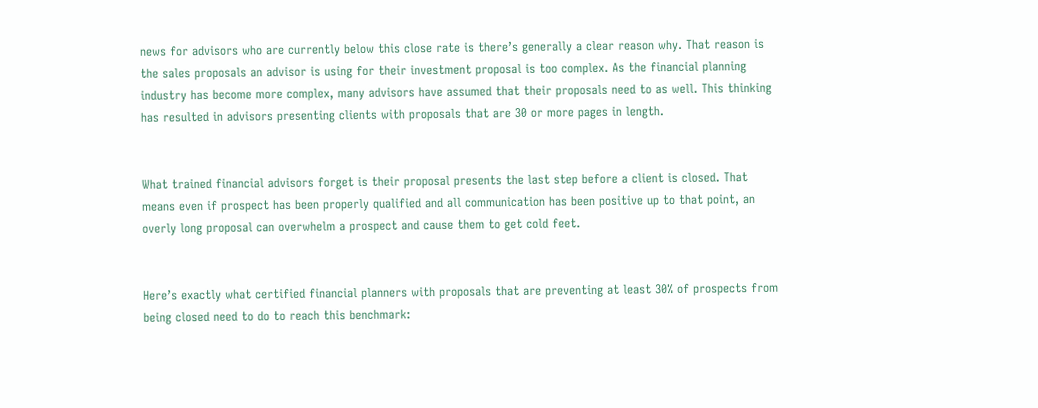news for advisors who are currently below this close rate is there’s generally a clear reason why. That reason is the sales proposals an advisor is using for their investment proposal is too complex. As the financial planning industry has become more complex, many advisors have assumed that their proposals need to as well. This thinking has resulted in advisors presenting clients with proposals that are 30 or more pages in length.


What trained financial advisors forget is their proposal presents the last step before a client is closed. That means even if prospect has been properly qualified and all communication has been positive up to that point, an overly long proposal can overwhelm a prospect and cause them to get cold feet.


Here’s exactly what certified financial planners with proposals that are preventing at least 30% of prospects from being closed need to do to reach this benchmark: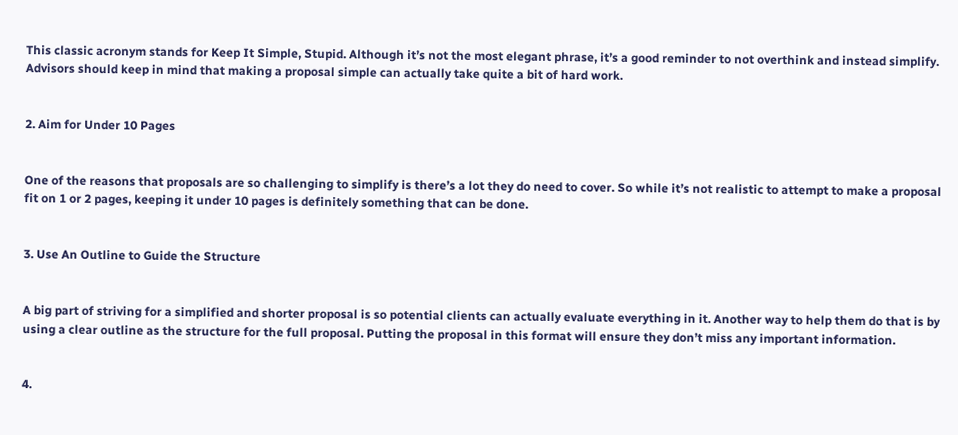This classic acronym stands for Keep It Simple, Stupid. Although it’s not the most elegant phrase, it’s a good reminder to not overthink and instead simplify. Advisors should keep in mind that making a proposal simple can actually take quite a bit of hard work.


2. Aim for Under 10 Pages


One of the reasons that proposals are so challenging to simplify is there’s a lot they do need to cover. So while it’s not realistic to attempt to make a proposal fit on 1 or 2 pages, keeping it under 10 pages is definitely something that can be done.


3. Use An Outline to Guide the Structure


A big part of striving for a simplified and shorter proposal is so potential clients can actually evaluate everything in it. Another way to help them do that is by using a clear outline as the structure for the full proposal. Putting the proposal in this format will ensure they don’t miss any important information.


4.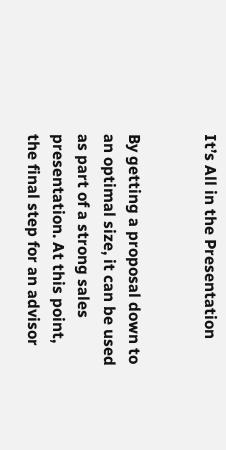It’s All in the Presentation


By getting a proposal down to an optimal size, it can be used as part of a strong sales presentation. At this point, the final step for an advisor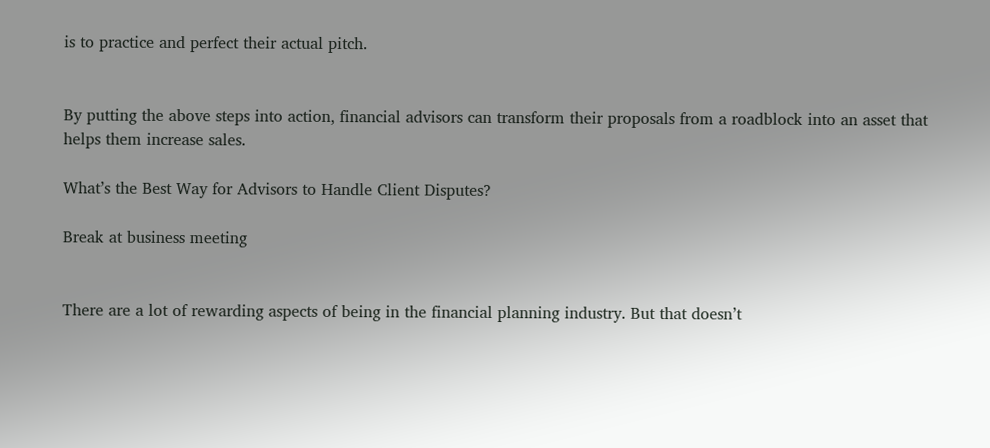is to practice and perfect their actual pitch.


By putting the above steps into action, financial advisors can transform their proposals from a roadblock into an asset that helps them increase sales.

What’s the Best Way for Advisors to Handle Client Disputes?

Break at business meeting


There are a lot of rewarding aspects of being in the financial planning industry. But that doesn’t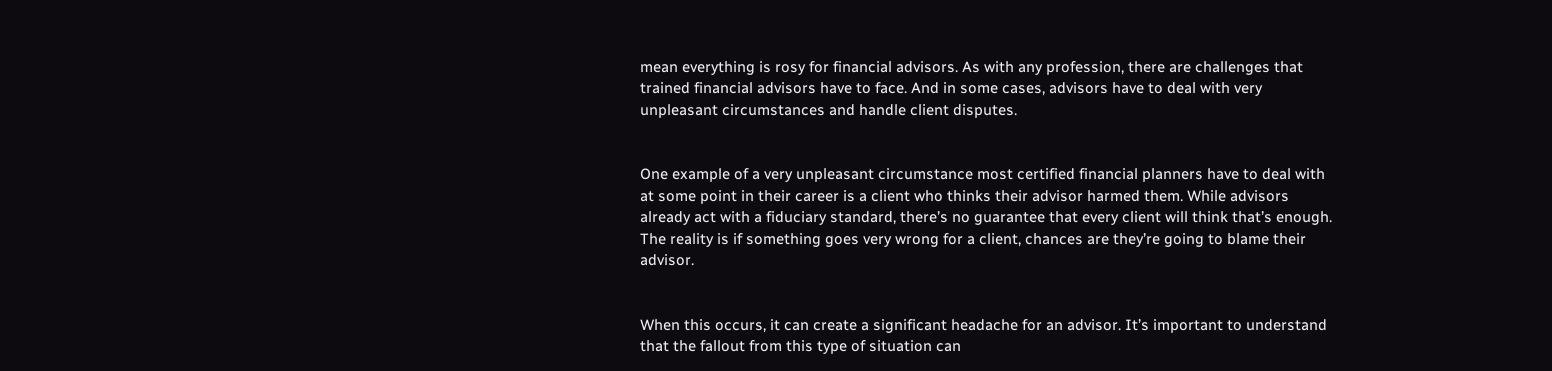mean everything is rosy for financial advisors. As with any profession, there are challenges that trained financial advisors have to face. And in some cases, advisors have to deal with very unpleasant circumstances and handle client disputes.


One example of a very unpleasant circumstance most certified financial planners have to deal with at some point in their career is a client who thinks their advisor harmed them. While advisors already act with a fiduciary standard, there’s no guarantee that every client will think that’s enough. The reality is if something goes very wrong for a client, chances are they’re going to blame their advisor.


When this occurs, it can create a significant headache for an advisor. It’s important to understand that the fallout from this type of situation can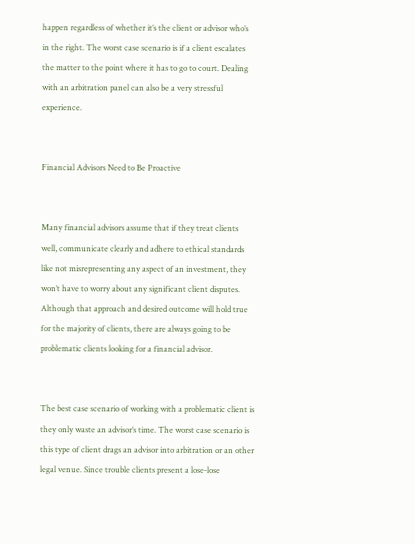happen regardless of whether it’s the client or advisor who’s in the right. The worst case scenario is if a client escalates the matter to the point where it has to go to court. Dealing with an arbitration panel can also be a very stressful experience.


Financial Advisors Need to Be Proactive


Many financial advisors assume that if they treat clients well, communicate clearly and adhere to ethical standards like not misrepresenting any aspect of an investment, they won’t have to worry about any significant client disputes. Although that approach and desired outcome will hold true for the majority of clients, there are always going to be problematic clients looking for a financial advisor.


The best case scenario of working with a problematic client is they only waste an advisor’s time. The worst case scenario is this type of client drags an advisor into arbitration or an other legal venue. Since trouble clients present a lose-lose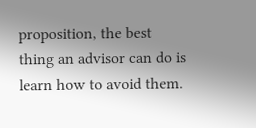proposition, the best thing an advisor can do is learn how to avoid them.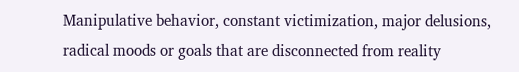Manipulative behavior, constant victimization, major delusions, radical moods or goals that are disconnected from reality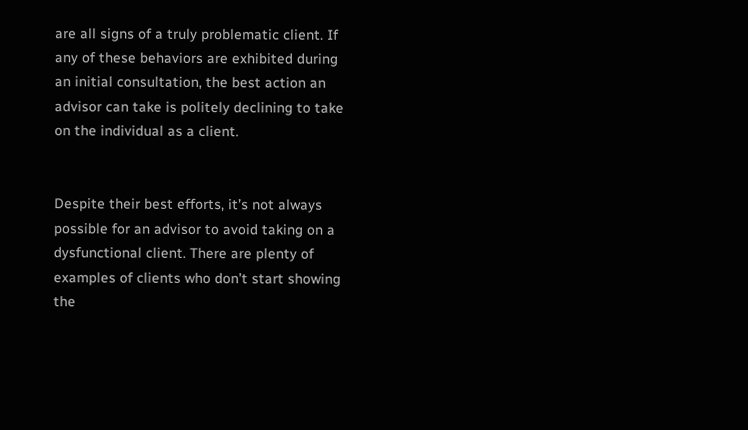are all signs of a truly problematic client. If any of these behaviors are exhibited during an initial consultation, the best action an advisor can take is politely declining to take on the individual as a client.


Despite their best efforts, it’s not always possible for an advisor to avoid taking on a dysfunctional client. There are plenty of examples of clients who don’t start showing the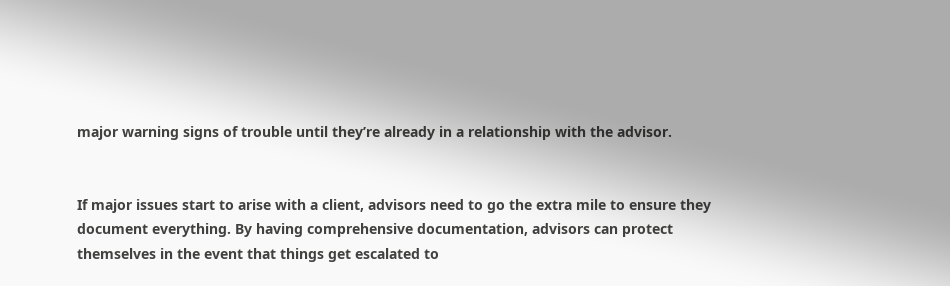major warning signs of trouble until they’re already in a relationship with the advisor.


If major issues start to arise with a client, advisors need to go the extra mile to ensure they document everything. By having comprehensive documentation, advisors can protect themselves in the event that things get escalated to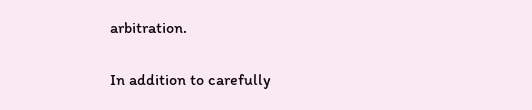arbitration.


In addition to carefully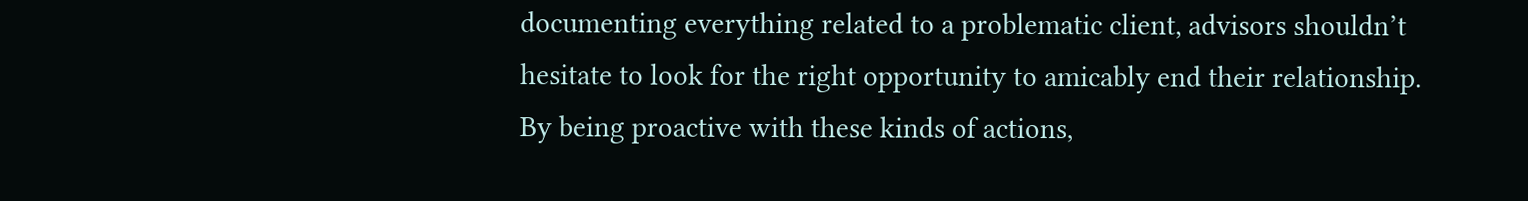documenting everything related to a problematic client, advisors shouldn’t hesitate to look for the right opportunity to amicably end their relationship. By being proactive with these kinds of actions,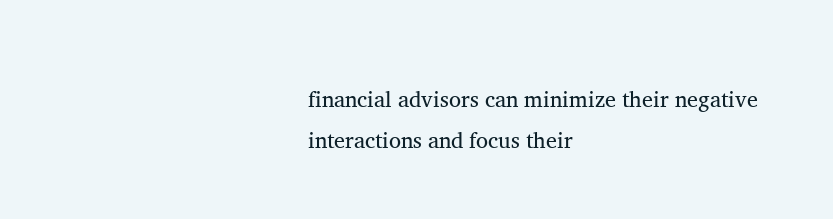financial advisors can minimize their negative interactions and focus their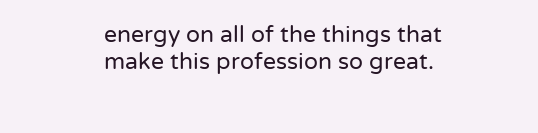energy on all of the things that make this profession so great.